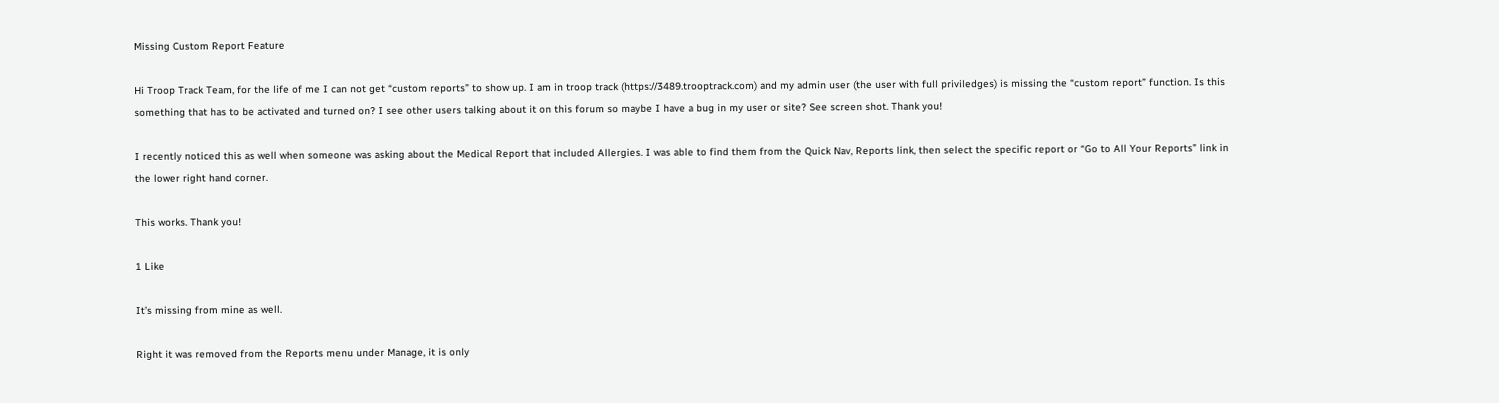Missing Custom Report Feature

Hi Troop Track Team, for the life of me I can not get “custom reports” to show up. I am in troop track (https://3489.trooptrack.com) and my admin user (the user with full priviledges) is missing the “custom report” function. Is this something that has to be activated and turned on? I see other users talking about it on this forum so maybe I have a bug in my user or site? See screen shot. Thank you!

I recently noticed this as well when someone was asking about the Medical Report that included Allergies. I was able to find them from the Quick Nav, Reports link, then select the specific report or “Go to All Your Reports” link in the lower right hand corner.

This works. Thank you!

1 Like

It’s missing from mine as well.

Right it was removed from the Reports menu under Manage, it is only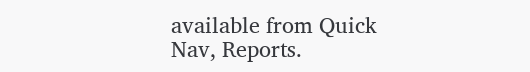available from Quick Nav, Reports.